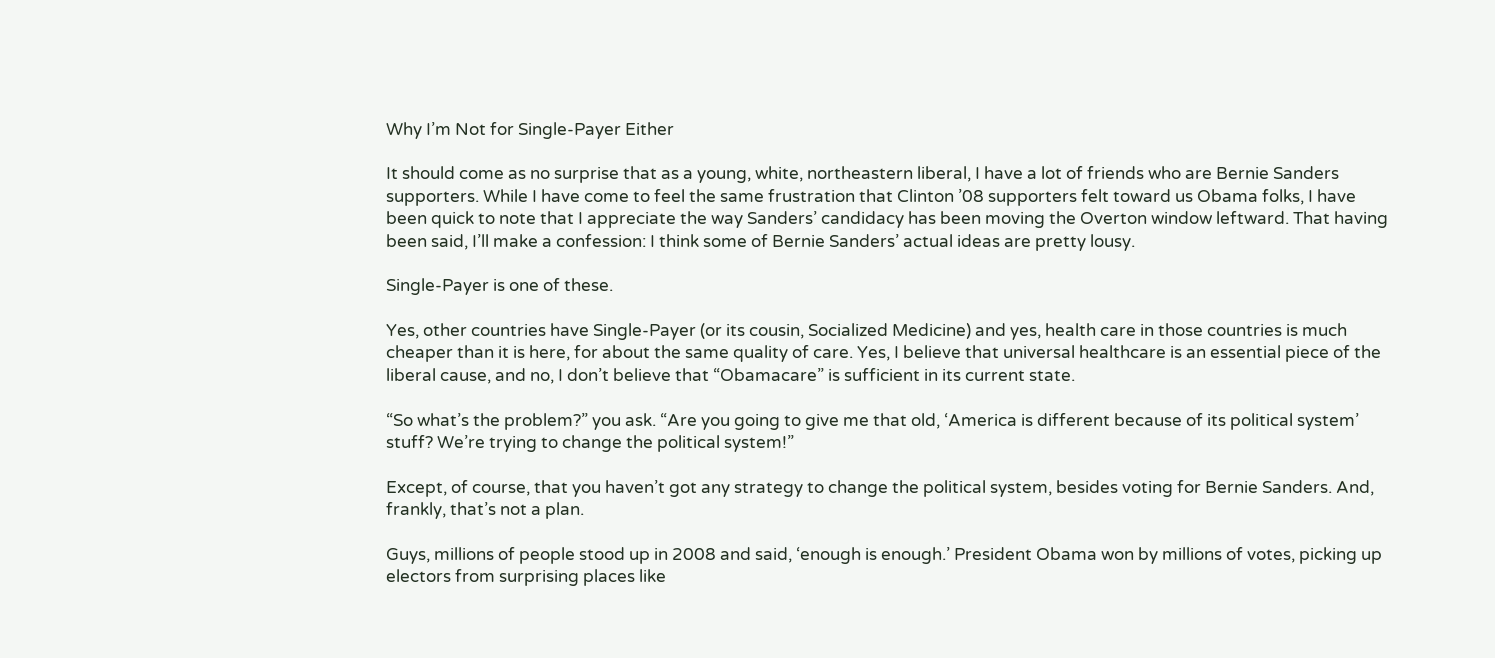Why I’m Not for Single-Payer Either

It should come as no surprise that as a young, white, northeastern liberal, I have a lot of friends who are Bernie Sanders supporters. While I have come to feel the same frustration that Clinton ’08 supporters felt toward us Obama folks, I have been quick to note that I appreciate the way Sanders’ candidacy has been moving the Overton window leftward. That having been said, I’ll make a confession: I think some of Bernie Sanders’ actual ideas are pretty lousy.

Single-Payer is one of these.

Yes, other countries have Single-Payer (or its cousin, Socialized Medicine) and yes, health care in those countries is much cheaper than it is here, for about the same quality of care. Yes, I believe that universal healthcare is an essential piece of the liberal cause, and no, I don’t believe that “Obamacare” is sufficient in its current state.

“So what’s the problem?” you ask. “Are you going to give me that old, ‘America is different because of its political system’ stuff? We’re trying to change the political system!”

Except, of course, that you haven’t got any strategy to change the political system, besides voting for Bernie Sanders. And, frankly, that’s not a plan.

Guys, millions of people stood up in 2008 and said, ‘enough is enough.’ President Obama won by millions of votes, picking up electors from surprising places like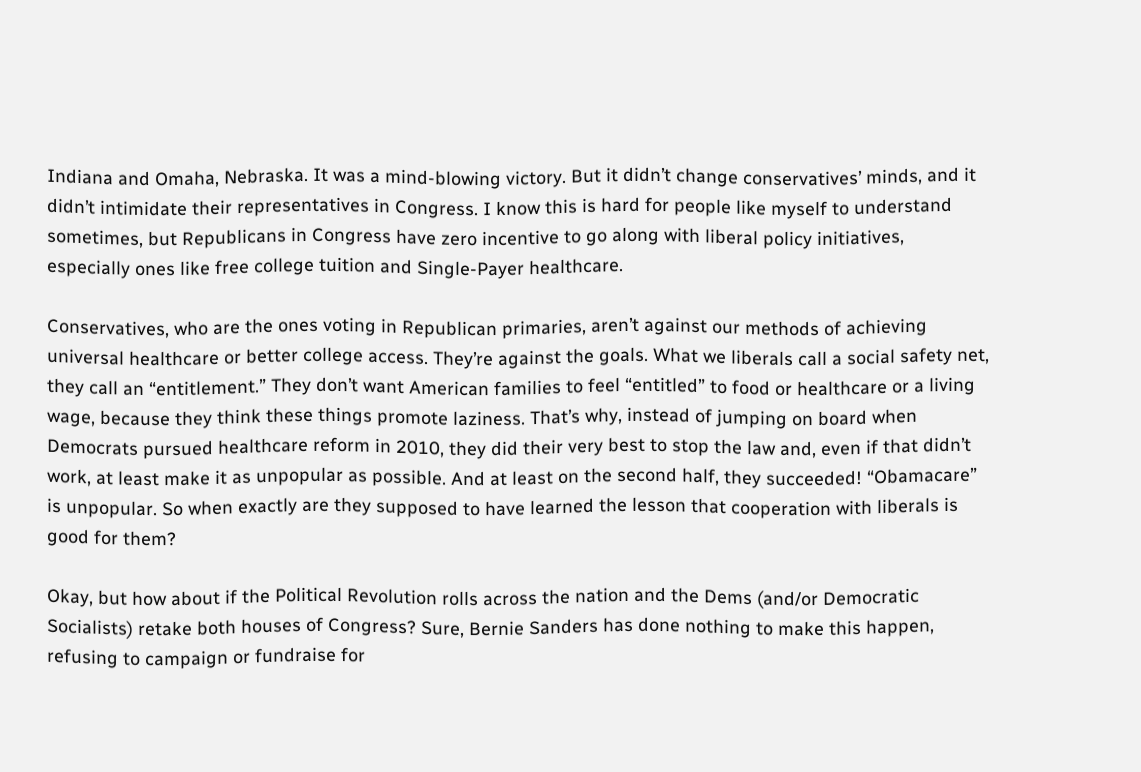Indiana and Omaha, Nebraska. It was a mind-blowing victory. But it didn’t change conservatives’ minds, and it didn’t intimidate their representatives in Congress. I know this is hard for people like myself to understand sometimes, but Republicans in Congress have zero incentive to go along with liberal policy initiatives, especially ones like free college tuition and Single-Payer healthcare.

Conservatives, who are the ones voting in Republican primaries, aren’t against our methods of achieving universal healthcare or better college access. They’re against the goals. What we liberals call a social safety net, they call an “entitlement.” They don’t want American families to feel “entitled” to food or healthcare or a living wage, because they think these things promote laziness. That’s why, instead of jumping on board when Democrats pursued healthcare reform in 2010, they did their very best to stop the law and, even if that didn’t work, at least make it as unpopular as possible. And at least on the second half, they succeeded! “Obamacare” is unpopular. So when exactly are they supposed to have learned the lesson that cooperation with liberals is good for them?

Okay, but how about if the Political Revolution rolls across the nation and the Dems (and/or Democratic Socialists) retake both houses of Congress? Sure, Bernie Sanders has done nothing to make this happen, refusing to campaign or fundraise for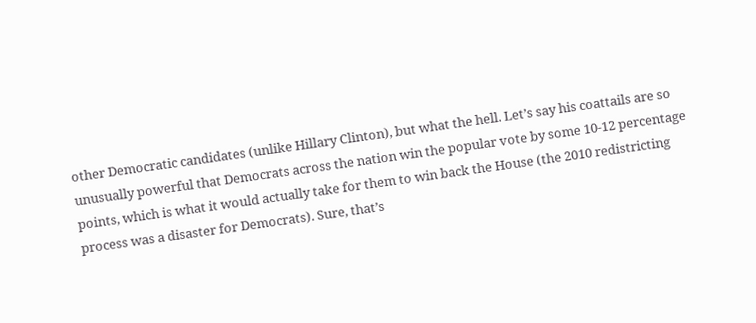other Democratic candidates (unlike Hillary Clinton), but what the hell. Let’s say his coattails are so unusually powerful that Democrats across the nation win the popular vote by some 10-12 percentage points, which is what it would actually take for them to win back the House (the 2010 redistricting process was a disaster for Democrats). Sure, that’s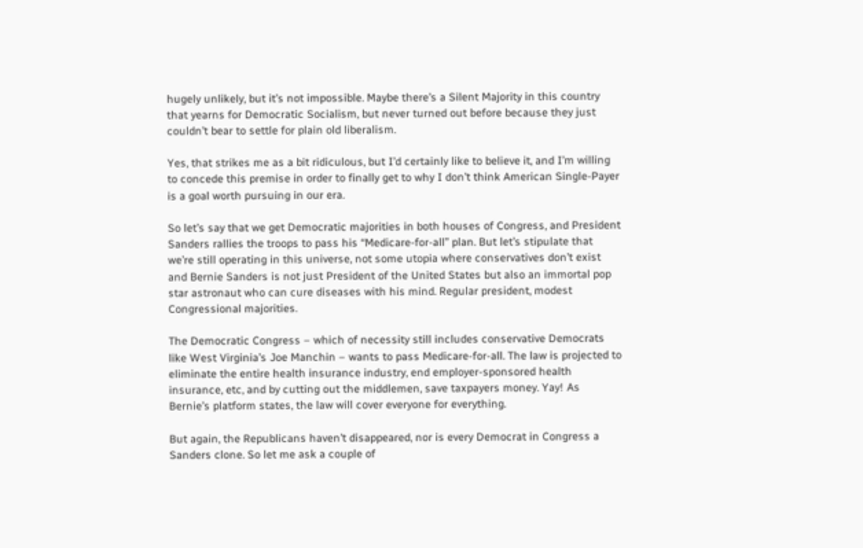hugely unlikely, but it’s not impossible. Maybe there’s a Silent Majority in this country that yearns for Democratic Socialism, but never turned out before because they just couldn’t bear to settle for plain old liberalism.

Yes, that strikes me as a bit ridiculous, but I’d certainly like to believe it, and I’m willing to concede this premise in order to finally get to why I don’t think American Single-Payer is a goal worth pursuing in our era.

So let’s say that we get Democratic majorities in both houses of Congress, and President Sanders rallies the troops to pass his “Medicare-for-all” plan. But let’s stipulate that we’re still operating in this universe, not some utopia where conservatives don’t exist and Bernie Sanders is not just President of the United States but also an immortal pop star astronaut who can cure diseases with his mind. Regular president, modest Congressional majorities.

The Democratic Congress – which of necessity still includes conservative Democrats like West Virginia’s Joe Manchin – wants to pass Medicare-for-all. The law is projected to eliminate the entire health insurance industry, end employer-sponsored health insurance, etc, and by cutting out the middlemen, save taxpayers money. Yay! As Bernie’s platform states, the law will cover everyone for everything.

But again, the Republicans haven’t disappeared, nor is every Democrat in Congress a Sanders clone. So let me ask a couple of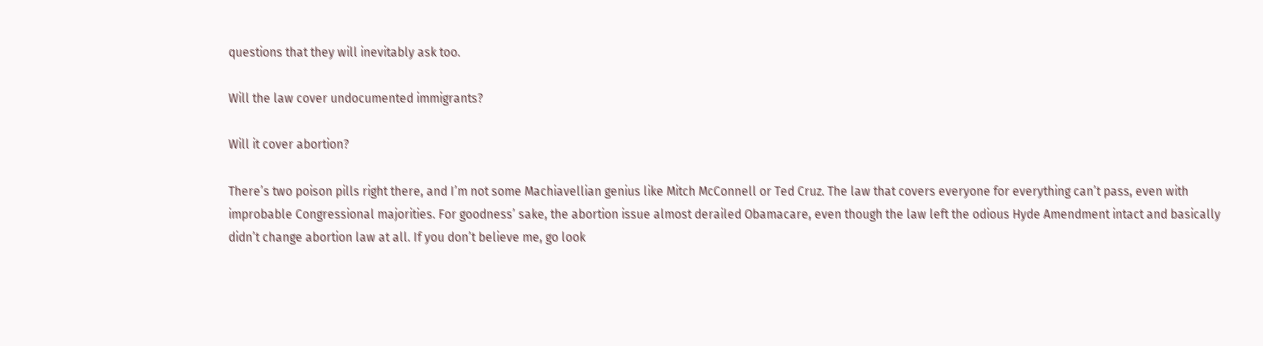questions that they will inevitably ask too.

Will the law cover undocumented immigrants?

Will it cover abortion?

There’s two poison pills right there, and I’m not some Machiavellian genius like Mitch McConnell or Ted Cruz. The law that covers everyone for everything can’t pass, even with improbable Congressional majorities. For goodness’ sake, the abortion issue almost derailed Obamacare, even though the law left the odious Hyde Amendment intact and basically didn’t change abortion law at all. If you don’t believe me, go look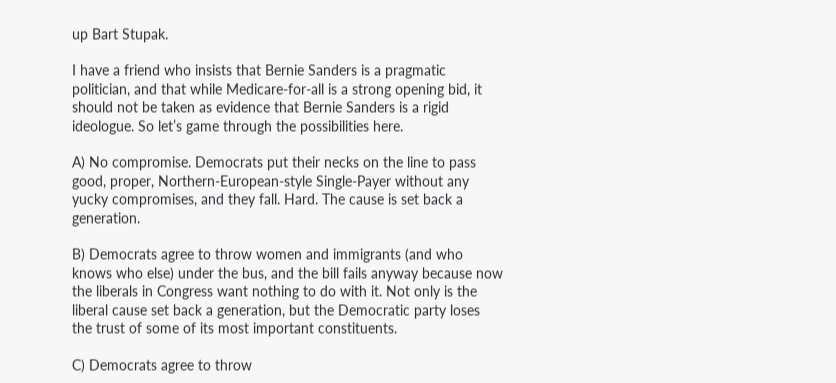up Bart Stupak.

I have a friend who insists that Bernie Sanders is a pragmatic politician, and that while Medicare-for-all is a strong opening bid, it should not be taken as evidence that Bernie Sanders is a rigid ideologue. So let’s game through the possibilities here.

A) No compromise. Democrats put their necks on the line to pass good, proper, Northern-European-style Single-Payer without any yucky compromises, and they fall. Hard. The cause is set back a generation.

B) Democrats agree to throw women and immigrants (and who knows who else) under the bus, and the bill fails anyway because now the liberals in Congress want nothing to do with it. Not only is the liberal cause set back a generation, but the Democratic party loses the trust of some of its most important constituents.

C) Democrats agree to throw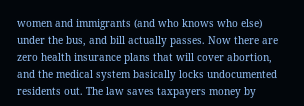women and immigrants (and who knows who else) under the bus, and bill actually passes. Now there are zero health insurance plans that will cover abortion, and the medical system basically locks undocumented residents out. The law saves taxpayers money by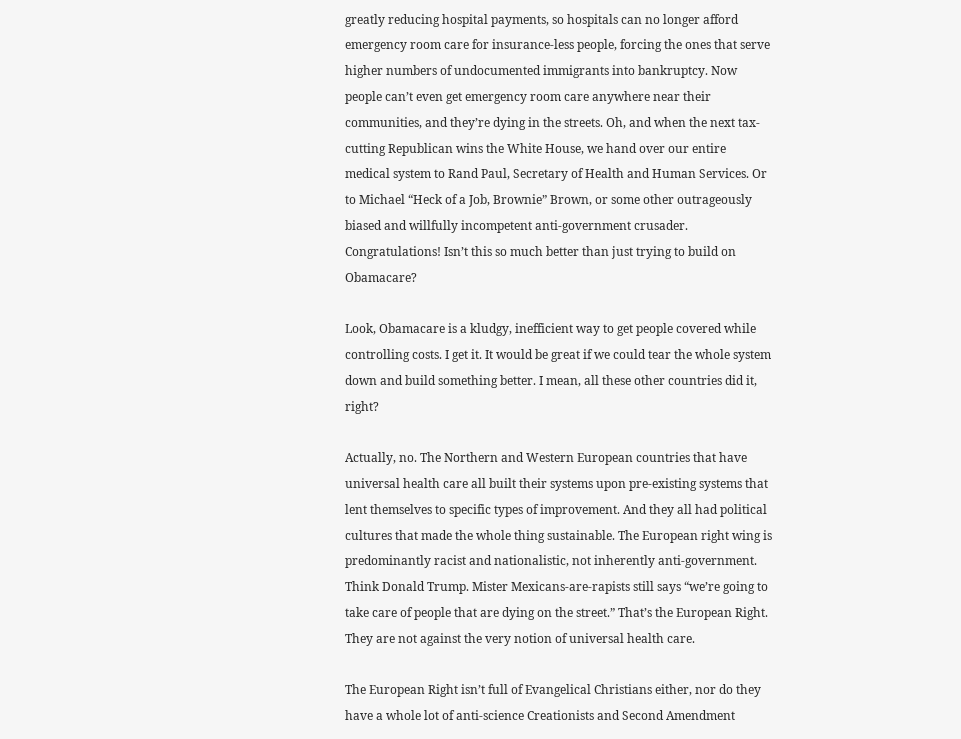greatly reducing hospital payments, so hospitals can no longer afford emergency room care for insurance-less people, forcing the ones that serve higher numbers of undocumented immigrants into bankruptcy. Now people can’t even get emergency room care anywhere near their communities, and they’re dying in the streets. Oh, and when the next tax-cutting Republican wins the White House, we hand over our entire medical system to Rand Paul, Secretary of Health and Human Services. Or to Michael “Heck of a Job, Brownie” Brown, or some other outrageously biased and willfully incompetent anti-government crusader. Congratulations! Isn’t this so much better than just trying to build on Obamacare?

Look, Obamacare is a kludgy, inefficient way to get people covered while controlling costs. I get it. It would be great if we could tear the whole system down and build something better. I mean, all these other countries did it, right?

Actually, no. The Northern and Western European countries that have universal health care all built their systems upon pre-existing systems that lent themselves to specific types of improvement. And they all had political cultures that made the whole thing sustainable. The European right wing is predominantly racist and nationalistic, not inherently anti-government. Think Donald Trump. Mister Mexicans-are-rapists still says “we’re going to take care of people that are dying on the street.” That’s the European Right. They are not against the very notion of universal health care.

The European Right isn’t full of Evangelical Christians either, nor do they have a whole lot of anti-science Creationists and Second Amendment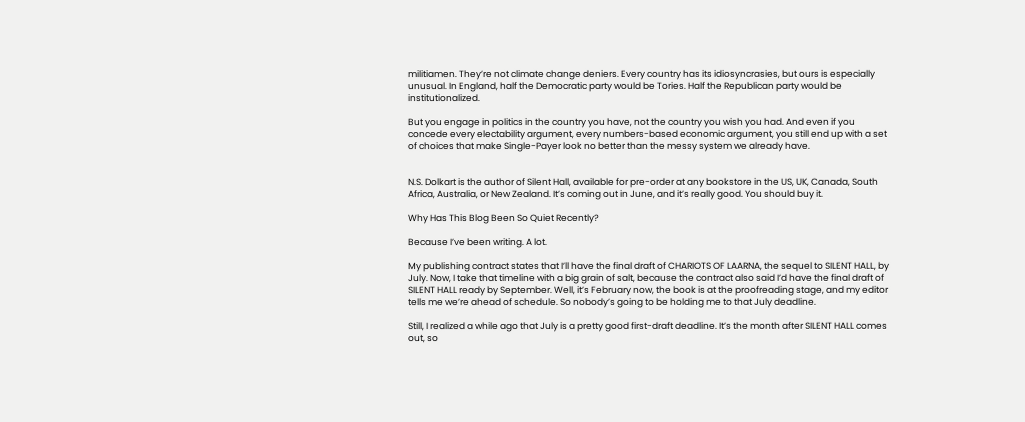militiamen. They’re not climate change deniers. Every country has its idiosyncrasies, but ours is especially unusual. In England, half the Democratic party would be Tories. Half the Republican party would be institutionalized.

But you engage in politics in the country you have, not the country you wish you had. And even if you concede every electability argument, every numbers-based economic argument, you still end up with a set of choices that make Single-Payer look no better than the messy system we already have.


N.S. Dolkart is the author of Silent Hall, available for pre-order at any bookstore in the US, UK, Canada, South Africa, Australia, or New Zealand. It’s coming out in June, and it’s really good. You should buy it.

Why Has This Blog Been So Quiet Recently?

Because I’ve been writing. A lot.

My publishing contract states that I’ll have the final draft of CHARIOTS OF LAARNA, the sequel to SILENT HALL, by July. Now, I take that timeline with a big grain of salt, because the contract also said I’d have the final draft of SILENT HALL ready by September. Well, it’s February now, the book is at the proofreading stage, and my editor tells me we’re ahead of schedule. So nobody’s going to be holding me to that July deadline.

Still, I realized a while ago that July is a pretty good first-draft deadline. It’s the month after SILENT HALL comes out, so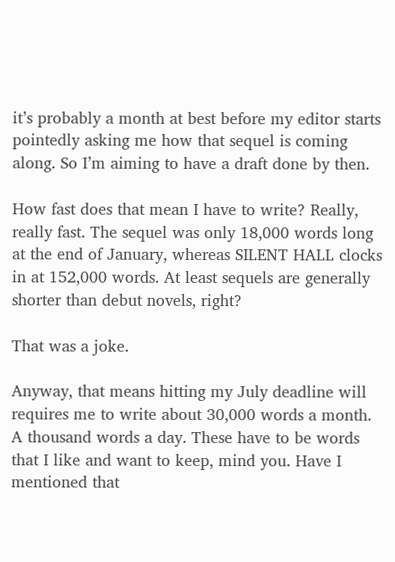it’s probably a month at best before my editor starts pointedly asking me how that sequel is coming along. So I’m aiming to have a draft done by then.

How fast does that mean I have to write? Really, really fast. The sequel was only 18,000 words long at the end of January, whereas SILENT HALL clocks in at 152,000 words. At least sequels are generally shorter than debut novels, right?

That was a joke.

Anyway, that means hitting my July deadline will requires me to write about 30,000 words a month. A thousand words a day. These have to be words that I like and want to keep, mind you. Have I mentioned that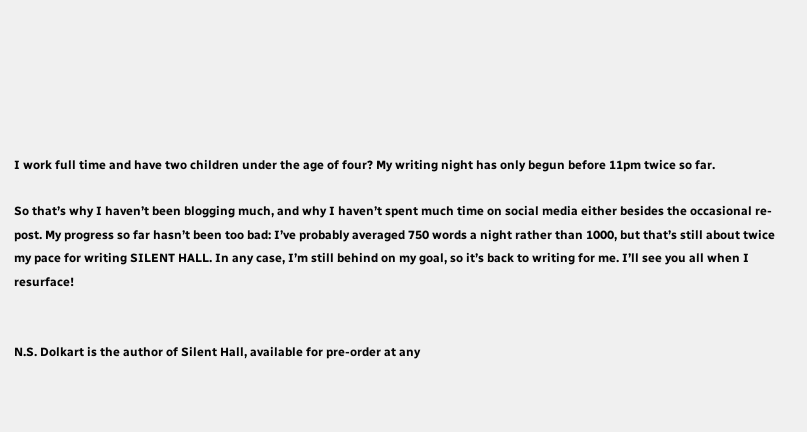I work full time and have two children under the age of four? My writing night has only begun before 11pm twice so far.

So that’s why I haven’t been blogging much, and why I haven’t spent much time on social media either besides the occasional re-post. My progress so far hasn’t been too bad: I’ve probably averaged 750 words a night rather than 1000, but that’s still about twice my pace for writing SILENT HALL. In any case, I’m still behind on my goal, so it’s back to writing for me. I’ll see you all when I resurface!


N.S. Dolkart is the author of Silent Hall, available for pre-order at any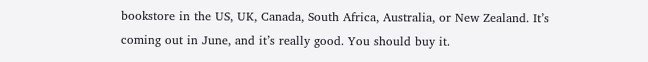bookstore in the US, UK, Canada, South Africa, Australia, or New Zealand. It’s coming out in June, and it’s really good. You should buy it.